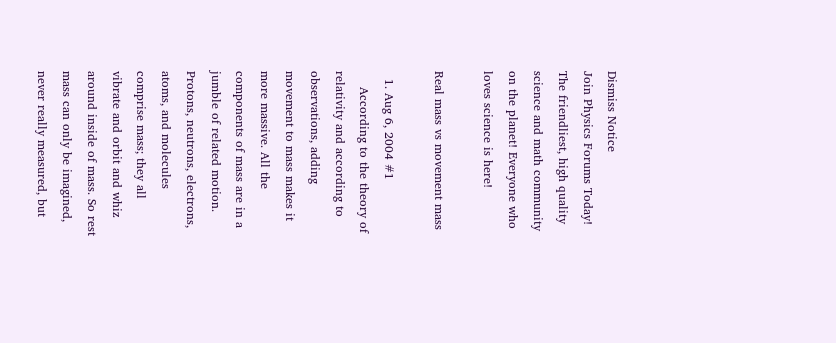Dismiss Notice
Join Physics Forums Today!
The friendliest, high quality science and math community on the planet! Everyone who loves science is here!

Real mass vs movement mass

  1. Aug 6, 2004 #1
    According to the theory of relativity and according to observations, adding movement to mass makes it more massive. All the components of mass are in a jumble of related motion. Protons, neutrons, electrons, atoms, and molecules comprise mass; they all vibrate and orbit and whiz around inside of mass. So rest mass can only be imagined, never really measured, but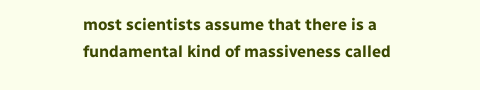most scientists assume that there is a fundamental kind of massiveness called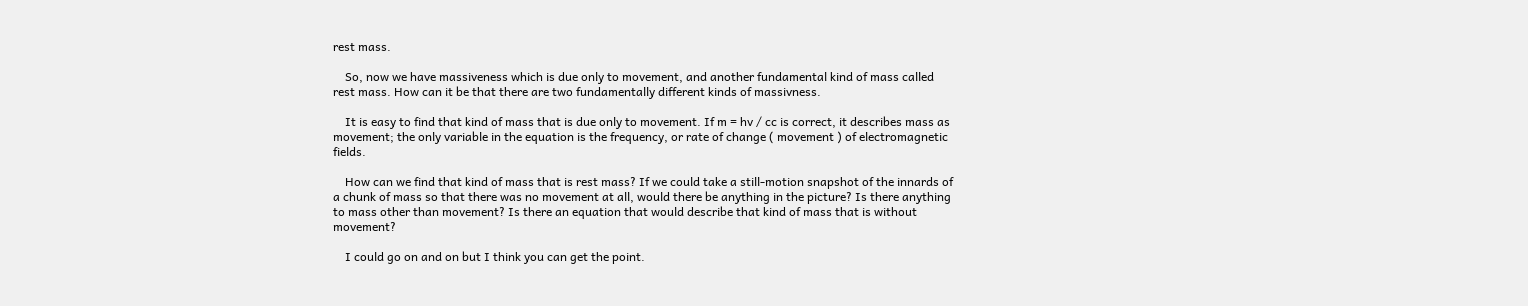rest mass.

    So, now we have massiveness which is due only to movement, and another fundamental kind of mass called rest mass. How can it be that there are two fundamentally different kinds of massivness.

    It is easy to find that kind of mass that is due only to movement. If m = hv / cc is correct, it describes mass as movement; the only variable in the equation is the frequency, or rate of change ( movement ) of electromagnetic fields.

    How can we find that kind of mass that is rest mass? If we could take a still-motion snapshot of the innards of a chunk of mass so that there was no movement at all, would there be anything in the picture? Is there anything to mass other than movement? Is there an equation that would describe that kind of mass that is without movement?

    I could go on and on but I think you can get the point.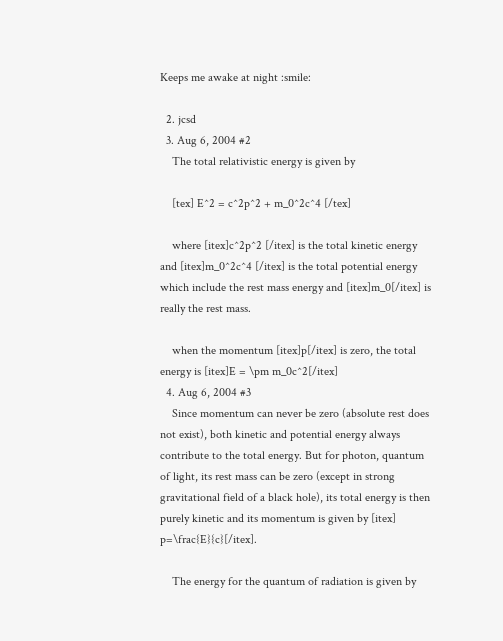Keeps me awake at night :smile:

  2. jcsd
  3. Aug 6, 2004 #2
    The total relativistic energy is given by

    [tex] E^2 = c^2p^2 + m_0^2c^4 [/tex]

    where [itex]c^2p^2 [/itex] is the total kinetic energy and [itex]m_0^2c^4 [/itex] is the total potential energy which include the rest mass energy and [itex]m_0[/itex] is really the rest mass.

    when the momentum [itex]p[/itex] is zero, the total energy is [itex]E = \pm m_0c^2[/itex]
  4. Aug 6, 2004 #3
    Since momentum can never be zero (absolute rest does not exist), both kinetic and potential energy always contribute to the total energy. But for photon, quantum of light, its rest mass can be zero (except in strong gravitational field of a black hole), its total energy is then purely kinetic and its momentum is given by [itex] p=\frac{E}{c}[/itex].

    The energy for the quantum of radiation is given by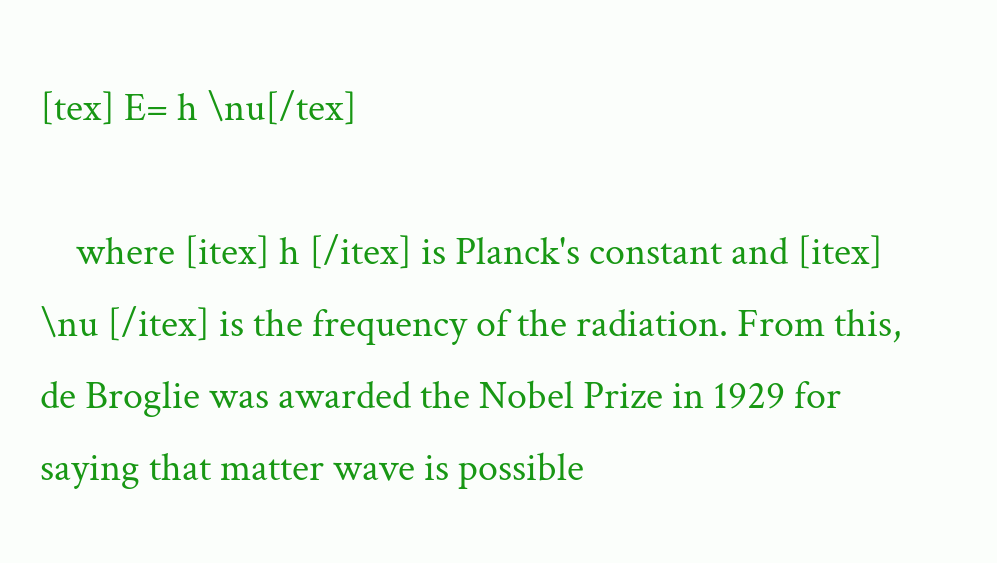[tex] E= h \nu[/tex]

    where [itex] h [/itex] is Planck's constant and [itex] \nu [/itex] is the frequency of the radiation. From this, de Broglie was awarded the Nobel Prize in 1929 for saying that matter wave is possible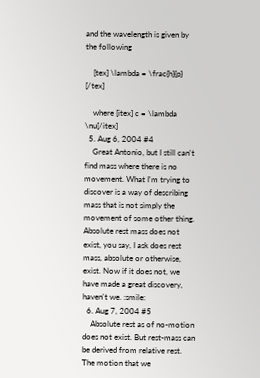and the wavelength is given by the following

    [tex] \lambda = \frac{h}{p} [/tex]

    where [itex] c = \lambda \nu[/itex]
  5. Aug 6, 2004 #4
    Great Antonio, but I still can't find mass where there is no movement. What I'm trying to discover is a way of describing mass that is not simply the movement of some other thing. Absolute rest mass does not exist, you say, I ask does rest mass, absolute or otherwise, exist. Now if it does not, we have made a great discovery, haven't we. :smile:
  6. Aug 7, 2004 #5
    Absolute rest as of no-motion does not exist. But rest-mass can be derived from relative rest. The motion that we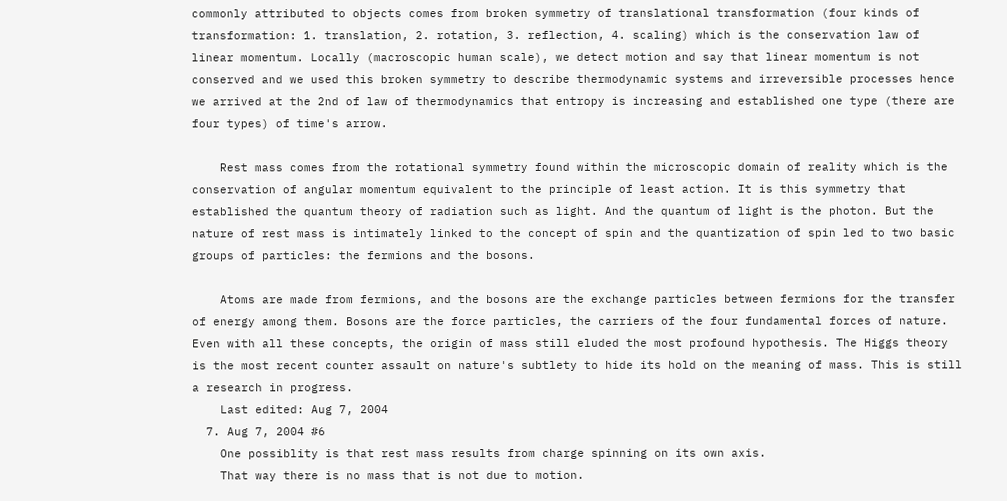commonly attributed to objects comes from broken symmetry of translational transformation (four kinds of transformation: 1. translation, 2. rotation, 3. reflection, 4. scaling) which is the conservation law of linear momentum. Locally (macroscopic human scale), we detect motion and say that linear momentum is not conserved and we used this broken symmetry to describe thermodynamic systems and irreversible processes hence we arrived at the 2nd of law of thermodynamics that entropy is increasing and established one type (there are four types) of time's arrow.

    Rest mass comes from the rotational symmetry found within the microscopic domain of reality which is the conservation of angular momentum equivalent to the principle of least action. It is this symmetry that established the quantum theory of radiation such as light. And the quantum of light is the photon. But the nature of rest mass is intimately linked to the concept of spin and the quantization of spin led to two basic groups of particles: the fermions and the bosons.

    Atoms are made from fermions, and the bosons are the exchange particles between fermions for the transfer of energy among them. Bosons are the force particles, the carriers of the four fundamental forces of nature. Even with all these concepts, the origin of mass still eluded the most profound hypothesis. The Higgs theory is the most recent counter assault on nature's subtlety to hide its hold on the meaning of mass. This is still a research in progress.
    Last edited: Aug 7, 2004
  7. Aug 7, 2004 #6
    One possiblity is that rest mass results from charge spinning on its own axis.
    That way there is no mass that is not due to motion.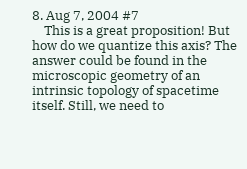8. Aug 7, 2004 #7
    This is a great proposition! But how do we quantize this axis? The answer could be found in the microscopic geometry of an intrinsic topology of spacetime itself. Still, we need to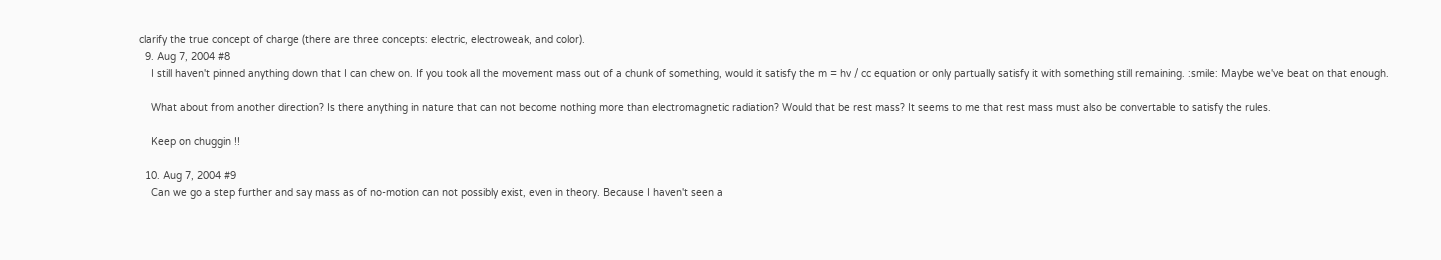clarify the true concept of charge (there are three concepts: electric, electroweak, and color).
  9. Aug 7, 2004 #8
    I still haven't pinned anything down that I can chew on. If you took all the movement mass out of a chunk of something, would it satisfy the m = hv / cc equation or only partually satisfy it with something still remaining. :smile: Maybe we've beat on that enough.

    What about from another direction? Is there anything in nature that can not become nothing more than electromagnetic radiation? Would that be rest mass? It seems to me that rest mass must also be convertable to satisfy the rules.

    Keep on chuggin !!

  10. Aug 7, 2004 #9
    Can we go a step further and say mass as of no-motion can not possibly exist, even in theory. Because I haven't seen a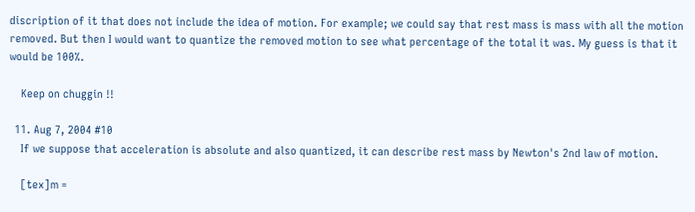discription of it that does not include the idea of motion. For example; we could say that rest mass is mass with all the motion removed. But then I would want to quantize the removed motion to see what percentage of the total it was. My guess is that it would be 100%.

    Keep on chuggin !!

  11. Aug 7, 2004 #10
    If we suppose that acceleration is absolute and also quantized, it can describe rest mass by Newton's 2nd law of motion.

    [tex]m =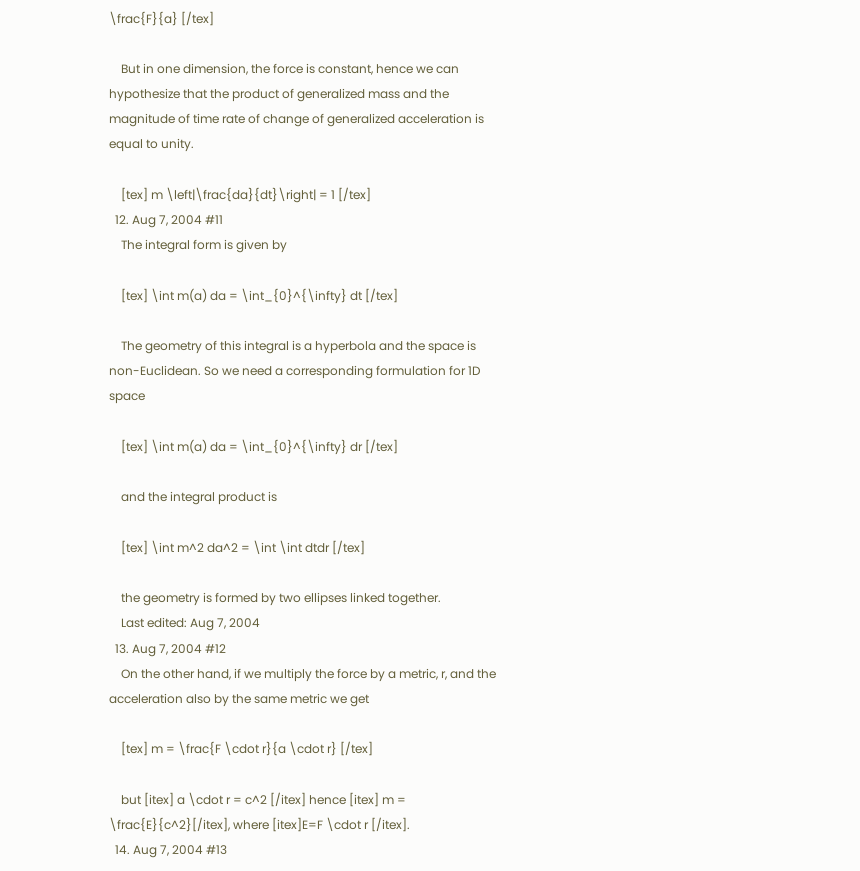\frac{F}{a} [/tex]

    But in one dimension, the force is constant, hence we can hypothesize that the product of generalized mass and the magnitude of time rate of change of generalized acceleration is equal to unity.

    [tex] m \left|\frac{da}{dt}\right| = 1 [/tex]
  12. Aug 7, 2004 #11
    The integral form is given by

    [tex] \int m(a) da = \int_{0}^{\infty} dt [/tex]

    The geometry of this integral is a hyperbola and the space is non-Euclidean. So we need a corresponding formulation for 1D space

    [tex] \int m(a) da = \int_{0}^{\infty} dr [/tex]

    and the integral product is

    [tex] \int m^2 da^2 = \int \int dtdr [/tex]

    the geometry is formed by two ellipses linked together.
    Last edited: Aug 7, 2004
  13. Aug 7, 2004 #12
    On the other hand, if we multiply the force by a metric, r, and the acceleration also by the same metric we get

    [tex] m = \frac{F \cdot r}{a \cdot r} [/tex]

    but [itex] a \cdot r = c^2 [/itex] hence [itex] m = \frac{E}{c^2}[/itex], where [itex]E=F \cdot r [/itex].
  14. Aug 7, 2004 #13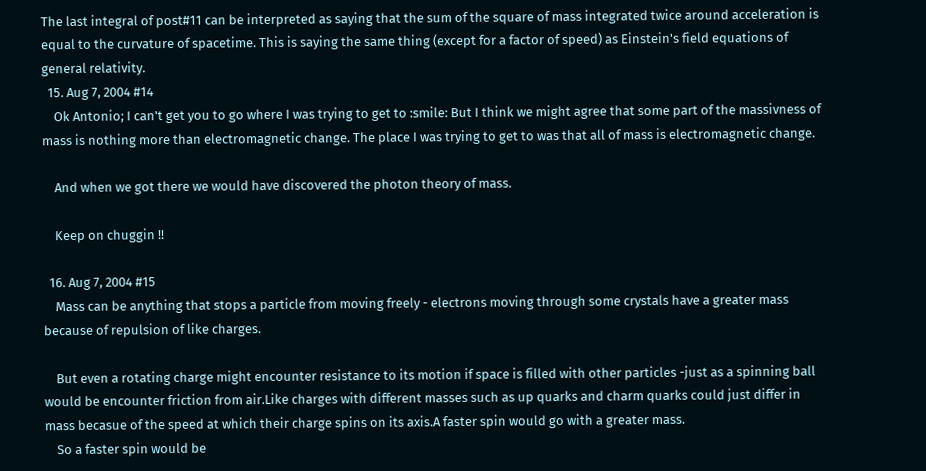The last integral of post#11 can be interpreted as saying that the sum of the square of mass integrated twice around acceleration is equal to the curvature of spacetime. This is saying the same thing (except for a factor of speed) as Einstein's field equations of general relativity.
  15. Aug 7, 2004 #14
    Ok Antonio; I can't get you to go where I was trying to get to :smile: But I think we might agree that some part of the massivness of mass is nothing more than electromagnetic change. The place I was trying to get to was that all of mass is electromagnetic change.

    And when we got there we would have discovered the photon theory of mass.

    Keep on chuggin !!

  16. Aug 7, 2004 #15
    Mass can be anything that stops a particle from moving freely - electrons moving through some crystals have a greater mass because of repulsion of like charges.

    But even a rotating charge might encounter resistance to its motion if space is filled with other particles -just as a spinning ball would be encounter friction from air.Like charges with different masses such as up quarks and charm quarks could just differ in mass becasue of the speed at which their charge spins on its axis.A faster spin would go with a greater mass.
    So a faster spin would be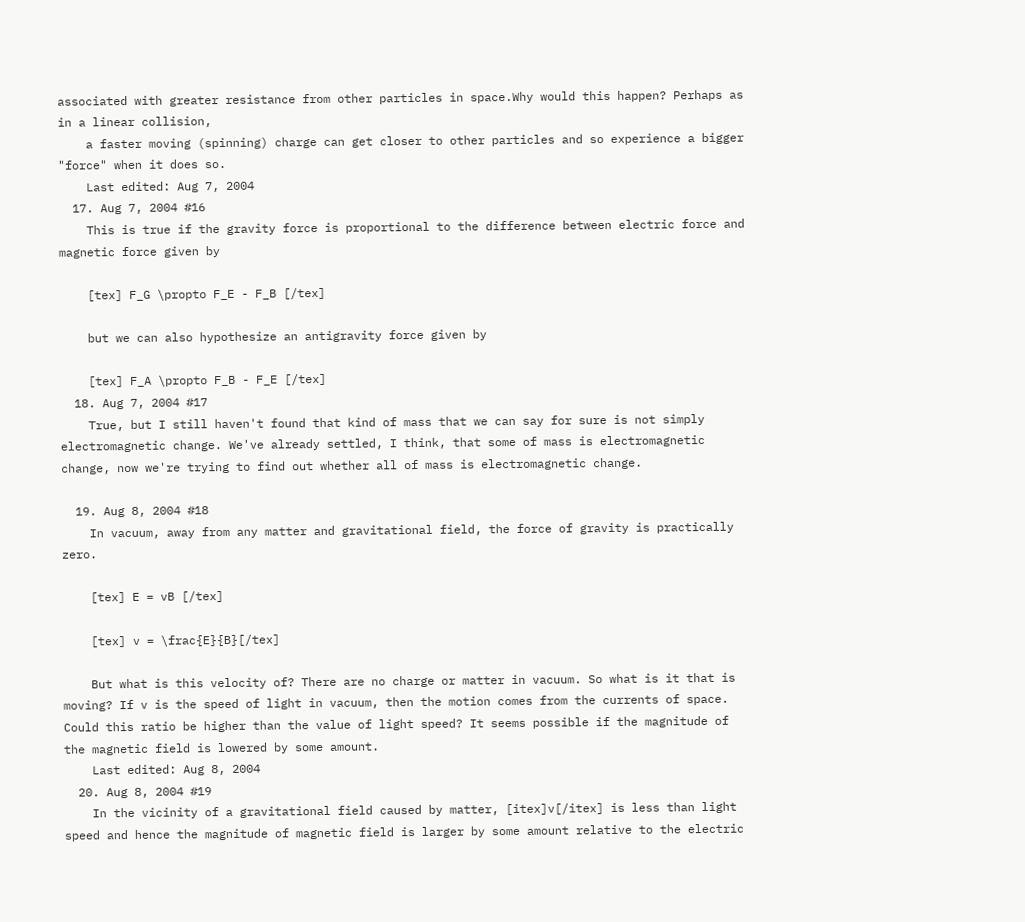associated with greater resistance from other particles in space.Why would this happen? Perhaps as in a linear collision,
    a faster moving (spinning) charge can get closer to other particles and so experience a bigger "force" when it does so.
    Last edited: Aug 7, 2004
  17. Aug 7, 2004 #16
    This is true if the gravity force is proportional to the difference between electric force and magnetic force given by

    [tex] F_G \propto F_E - F_B [/tex]

    but we can also hypothesize an antigravity force given by

    [tex] F_A \propto F_B - F_E [/tex]
  18. Aug 7, 2004 #17
    True, but I still haven't found that kind of mass that we can say for sure is not simply electromagnetic change. We've already settled, I think, that some of mass is electromagnetic change, now we're trying to find out whether all of mass is electromagnetic change.

  19. Aug 8, 2004 #18
    In vacuum, away from any matter and gravitational field, the force of gravity is practically zero.

    [tex] E = vB [/tex]

    [tex] v = \frac{E}{B}[/tex]

    But what is this velocity of? There are no charge or matter in vacuum. So what is it that is moving? If v is the speed of light in vacuum, then the motion comes from the currents of space. Could this ratio be higher than the value of light speed? It seems possible if the magnitude of the magnetic field is lowered by some amount.
    Last edited: Aug 8, 2004
  20. Aug 8, 2004 #19
    In the vicinity of a gravitational field caused by matter, [itex]v[/itex] is less than light speed and hence the magnitude of magnetic field is larger by some amount relative to the electric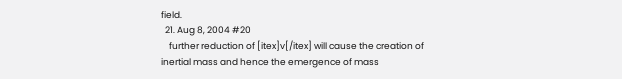field.
  21. Aug 8, 2004 #20
    further reduction of [itex]v[/itex] will cause the creation of inertial mass and hence the emergence of mass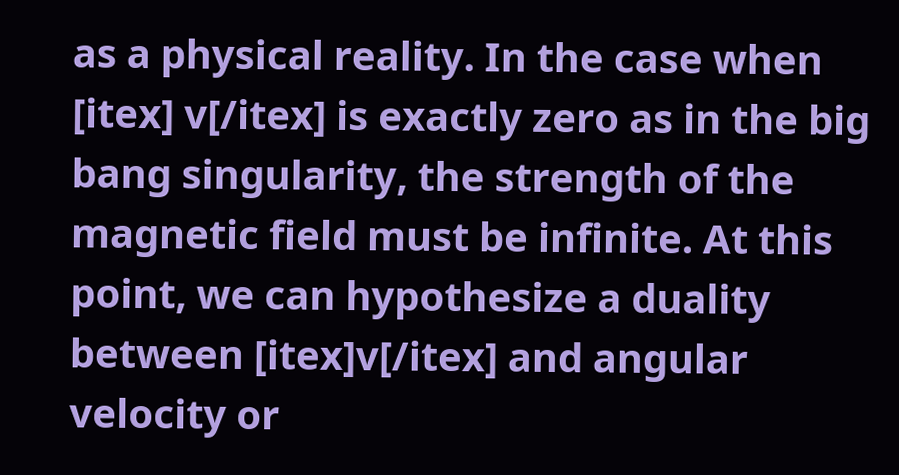as a physical reality. In the case when [itex] v[/itex] is exactly zero as in the big bang singularity, the strength of the magnetic field must be infinite. At this point, we can hypothesize a duality between [itex]v[/itex] and angular velocity or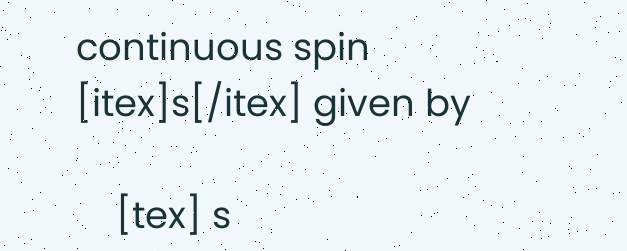continuous spin [itex]s[/itex] given by

    [tex] s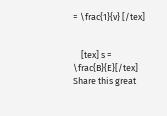= \frac{1}{v} [/tex]


    [tex] s = \frac{B}{E}[/tex]
Share this great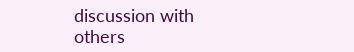discussion with others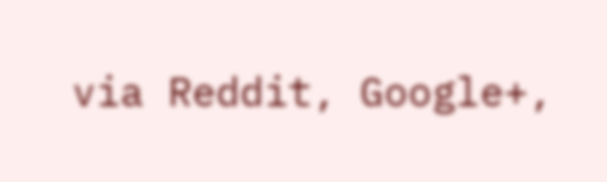via Reddit, Google+,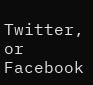Twitter, or Facebook